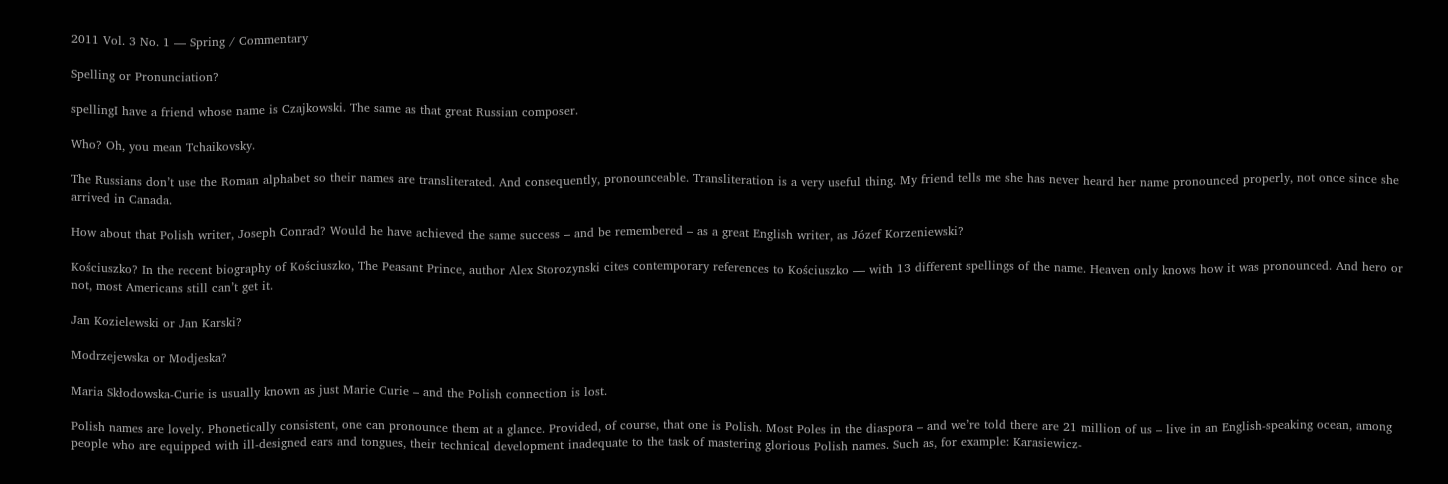2011 Vol. 3 No. 1 — Spring / Commentary

Spelling or Pronunciation?

spellingI have a friend whose name is Czajkowski. The same as that great Russian composer.

Who? Oh, you mean Tchaikovsky.

The Russians don’t use the Roman alphabet so their names are transliterated. And consequently, pronounceable. Transliteration is a very useful thing. My friend tells me she has never heard her name pronounced properly, not once since she arrived in Canada.

How about that Polish writer, Joseph Conrad? Would he have achieved the same success – and be remembered – as a great English writer, as Józef Korzeniewski?

Kościuszko? In the recent biography of Kościuszko, The Peasant Prince, author Alex Storozynski cites contemporary references to Kościuszko — with 13 different spellings of the name. Heaven only knows how it was pronounced. And hero or not, most Americans still can’t get it.

Jan Kozielewski or Jan Karski?

Modrzejewska or Modjeska?

Maria Skłodowska-Curie is usually known as just Marie Curie – and the Polish connection is lost.

Polish names are lovely. Phonetically consistent, one can pronounce them at a glance. Provided, of course, that one is Polish. Most Poles in the diaspora – and we’re told there are 21 million of us – live in an English-speaking ocean, among people who are equipped with ill-designed ears and tongues, their technical development inadequate to the task of mastering glorious Polish names. Such as, for example: Karasiewicz-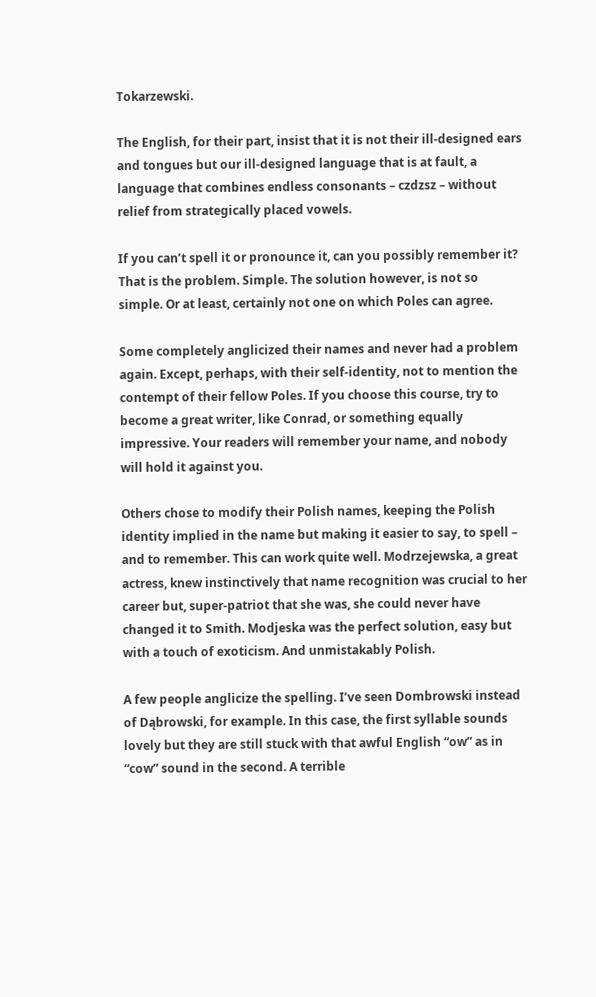Tokarzewski.

The English, for their part, insist that it is not their ill-designed ears and tongues but our ill-designed language that is at fault, a language that combines endless consonants – czdzsz – without relief from strategically placed vowels.

If you can’t spell it or pronounce it, can you possibly remember it? That is the problem. Simple. The solution however, is not so simple. Or at least, certainly not one on which Poles can agree.

Some completely anglicized their names and never had a problem again. Except, perhaps, with their self-identity, not to mention the contempt of their fellow Poles. If you choose this course, try to become a great writer, like Conrad, or something equally impressive. Your readers will remember your name, and nobody will hold it against you.

Others chose to modify their Polish names, keeping the Polish identity implied in the name but making it easier to say, to spell – and to remember. This can work quite well. Modrzejewska, a great actress, knew instinctively that name recognition was crucial to her career but, super-patriot that she was, she could never have changed it to Smith. Modjeska was the perfect solution, easy but with a touch of exoticism. And unmistakably Polish.

A few people anglicize the spelling. I’ve seen Dombrowski instead of Dąbrowski, for example. In this case, the first syllable sounds lovely but they are still stuck with that awful English “ow” as in “cow” sound in the second. A terrible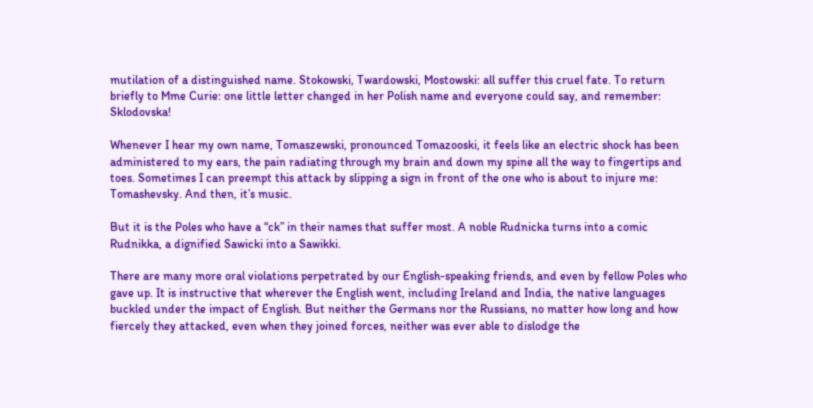mutilation of a distinguished name. Stokowski, Twardowski, Mostowski: all suffer this cruel fate. To return briefly to Mme Curie: one little letter changed in her Polish name and everyone could say, and remember: Sklodovska!

Whenever I hear my own name, Tomaszewski, pronounced Tomazooski, it feels like an electric shock has been administered to my ears, the pain radiating through my brain and down my spine all the way to fingertips and toes. Sometimes I can preempt this attack by slipping a sign in front of the one who is about to injure me: Tomashevsky. And then, it’s music.

But it is the Poles who have a “ck” in their names that suffer most. A noble Rudnicka turns into a comic Rudnikka, a dignified Sawicki into a Sawikki.

There are many more oral violations perpetrated by our English-speaking friends, and even by fellow Poles who gave up. It is instructive that wherever the English went, including Ireland and India, the native languages buckled under the impact of English. But neither the Germans nor the Russians, no matter how long and how fiercely they attacked, even when they joined forces, neither was ever able to dislodge the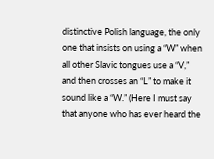distinctive Polish language, the only one that insists on using a “W” when all other Slavic tongues use a “V,” and then crosses an “L” to make it sound like a “W.” (Here I must say that anyone who has ever heard the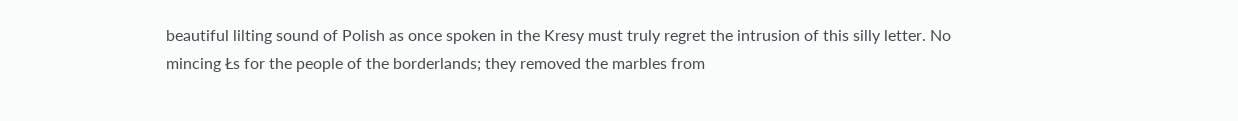beautiful lilting sound of Polish as once spoken in the Kresy must truly regret the intrusion of this silly letter. No mincing Łs for the people of the borderlands; they removed the marbles from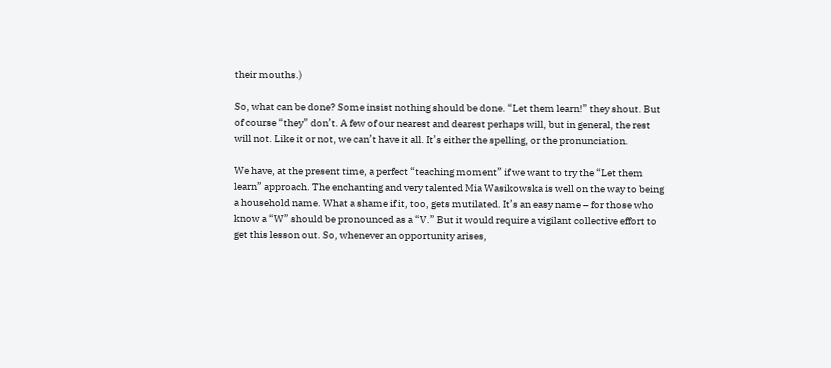their mouths.)

So, what can be done? Some insist nothing should be done. “Let them learn!” they shout. But of course “they” don’t. A few of our nearest and dearest perhaps will, but in general, the rest will not. Like it or not, we can’t have it all. It’s either the spelling, or the pronunciation.

We have, at the present time, a perfect “teaching moment” if we want to try the “Let them learn” approach. The enchanting and very talented Mia Wasikowska is well on the way to being a household name. What a shame if it, too, gets mutilated. It’s an easy name – for those who know a “W” should be pronounced as a “V.” But it would require a vigilant collective effort to get this lesson out. So, whenever an opportunity arises,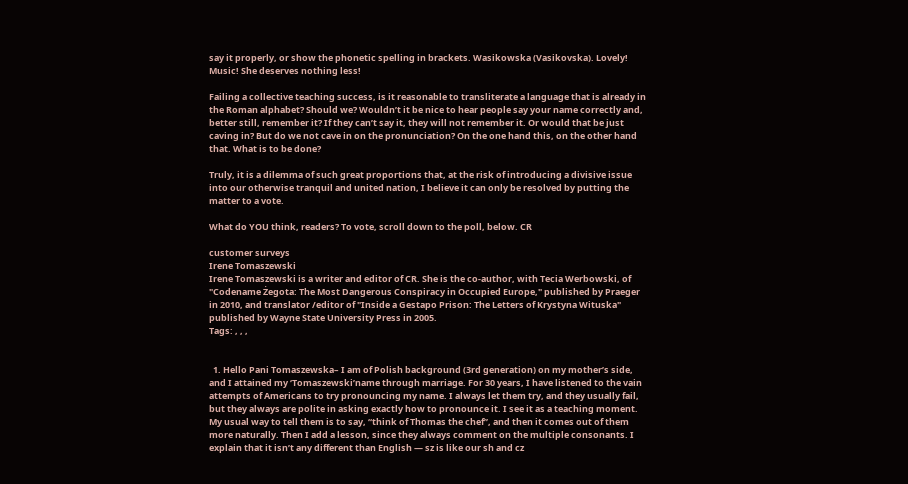say it properly, or show the phonetic spelling in brackets. Wasikowska (Vasikovska). Lovely! Music! She deserves nothing less!

Failing a collective teaching success, is it reasonable to transliterate a language that is already in the Roman alphabet? Should we? Wouldn’t it be nice to hear people say your name correctly and, better still, remember it? If they can’t say it, they will not remember it. Or would that be just caving in? But do we not cave in on the pronunciation? On the one hand this, on the other hand that. What is to be done?

Truly, it is a dilemma of such great proportions that, at the risk of introducing a divisive issue into our otherwise tranquil and united nation, I believe it can only be resolved by putting the matter to a vote.

What do YOU think, readers? To vote, scroll down to the poll, below. CR

customer surveys
Irene Tomaszewski
Irene Tomaszewski is a writer and editor of CR. She is the co-author, with Tecia Werbowski, of "Codename Żegota: The Most Dangerous Conspiracy in Occupied Europe," published by Praeger in 2010, and translator /editor of "Inside a Gestapo Prison: The Letters of Krystyna Wituska" published by Wayne State University Press in 2005.
Tags: , , ,


  1. Hello Pani Tomaszewska– I am of Polish background (3rd generation) on my mother’s side, and I attained my ‘Tomaszewski’name through marriage. For 30 years, I have listened to the vain attempts of Americans to try pronouncing my name. I always let them try, and they usually fail, but they always are polite in asking exactly how to pronounce it. I see it as a teaching moment. My usual way to tell them is to say, “think of Thomas the chef”, and then it comes out of them more naturally. Then I add a lesson, since they always comment on the multiple consonants. I explain that it isn’t any different than English — sz is like our sh and cz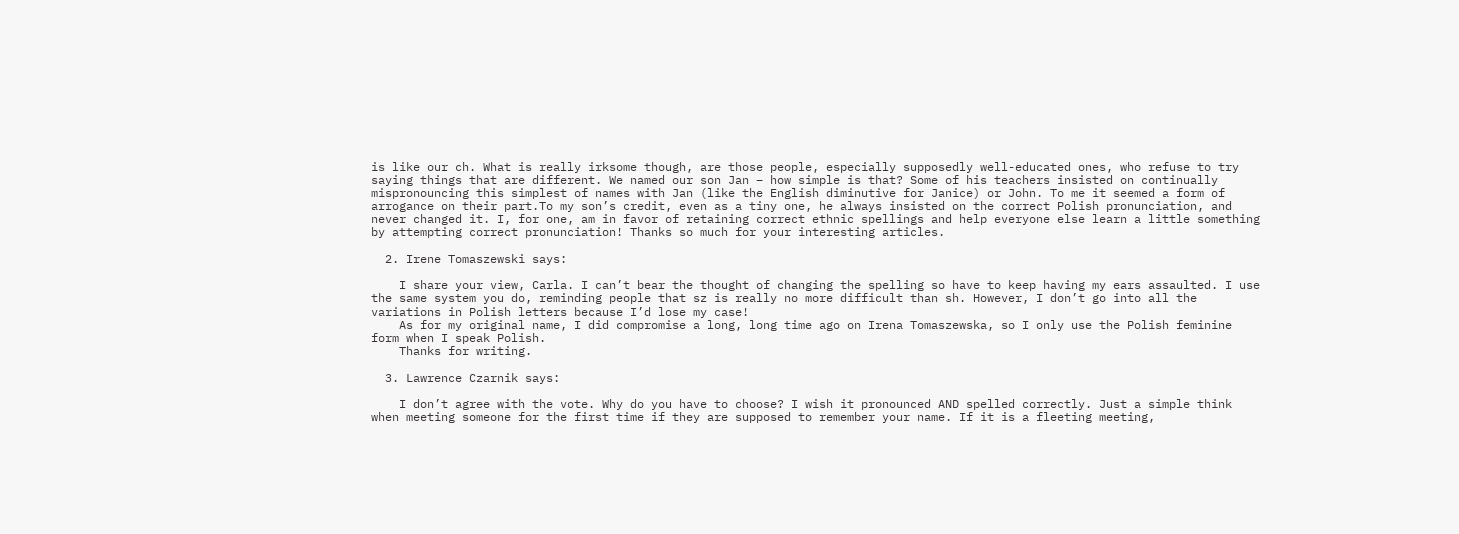is like our ch. What is really irksome though, are those people, especially supposedly well-educated ones, who refuse to try saying things that are different. We named our son Jan – how simple is that? Some of his teachers insisted on continually mispronouncing this simplest of names with Jan (like the English diminutive for Janice) or John. To me it seemed a form of arrogance on their part.To my son’s credit, even as a tiny one, he always insisted on the correct Polish pronunciation, and never changed it. I, for one, am in favor of retaining correct ethnic spellings and help everyone else learn a little something by attempting correct pronunciation! Thanks so much for your interesting articles.

  2. Irene Tomaszewski says:

    I share your view, Carla. I can’t bear the thought of changing the spelling so have to keep having my ears assaulted. I use the same system you do, reminding people that sz is really no more difficult than sh. However, I don’t go into all the variations in Polish letters because I’d lose my case!
    As for my original name, I did compromise a long, long time ago on Irena Tomaszewska, so I only use the Polish feminine form when I speak Polish.
    Thanks for writing.

  3. Lawrence Czarnik says:

    I don’t agree with the vote. Why do you have to choose? I wish it pronounced AND spelled correctly. Just a simple think when meeting someone for the first time if they are supposed to remember your name. If it is a fleeting meeting,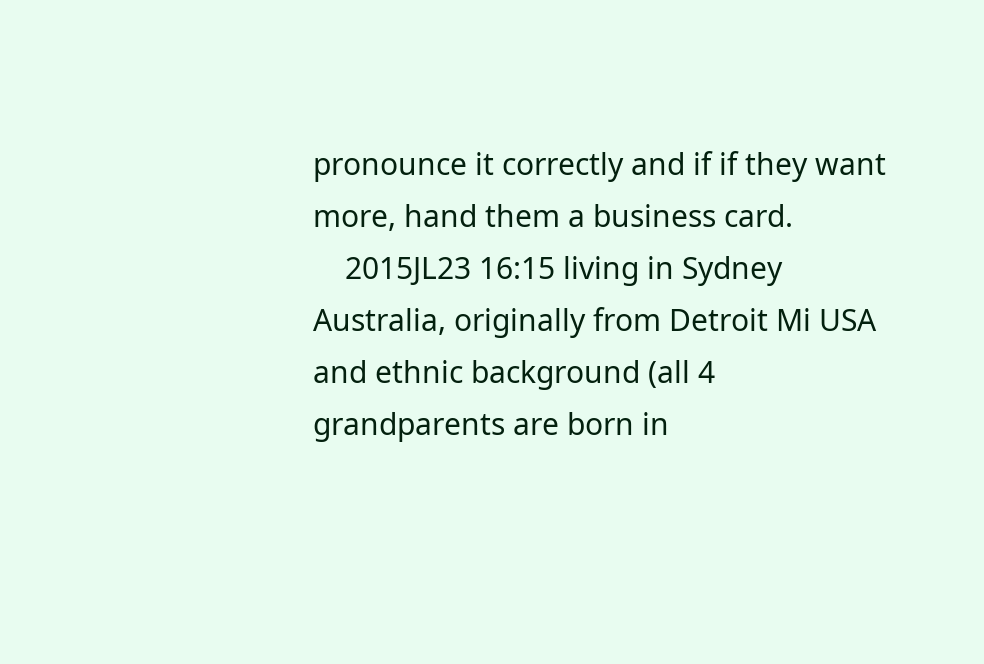pronounce it correctly and if if they want more, hand them a business card.
    2015JL23 16:15 living in Sydney Australia, originally from Detroit Mi USA and ethnic background (all 4 grandparents are born in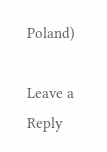Poland)

Leave a Reply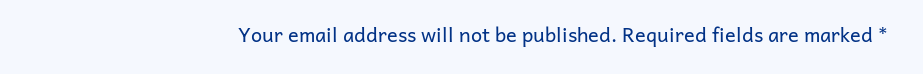Your email address will not be published. Required fields are marked *